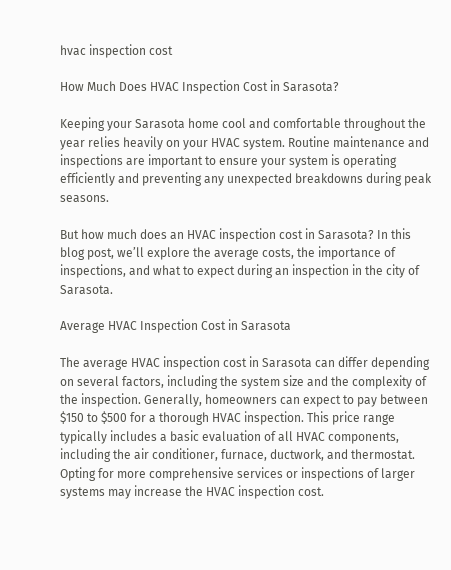hvac inspection cost

How Much Does HVAC Inspection Cost in Sarasota?

Keeping your Sarasota home cool and comfortable throughout the year relies heavily on your HVAC system. Routine maintenance and inspections are important to ensure your system is operating efficiently and preventing any unexpected breakdowns during peak seasons.

But how much does an HVAC inspection cost in Sarasota? In this blog post, we’ll explore the average costs, the importance of inspections, and what to expect during an inspection in the city of Sarasota.

Average HVAC Inspection Cost in Sarasota

The average HVAC inspection cost in Sarasota can differ depending on several factors, including the system size and the complexity of the inspection. Generally, homeowners can expect to pay between $150 to $500 for a thorough HVAC inspection. This price range typically includes a basic evaluation of all HVAC components, including the air conditioner, furnace, ductwork, and thermostat. Opting for more comprehensive services or inspections of larger systems may increase the HVAC inspection cost.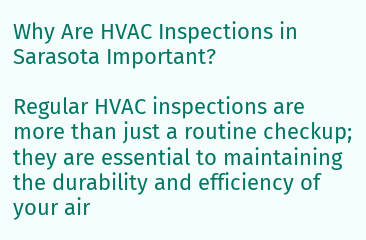Why Are HVAC Inspections in Sarasota Important?

Regular HVAC inspections are more than just a routine checkup; they are essential to maintaining the durability and efficiency of your air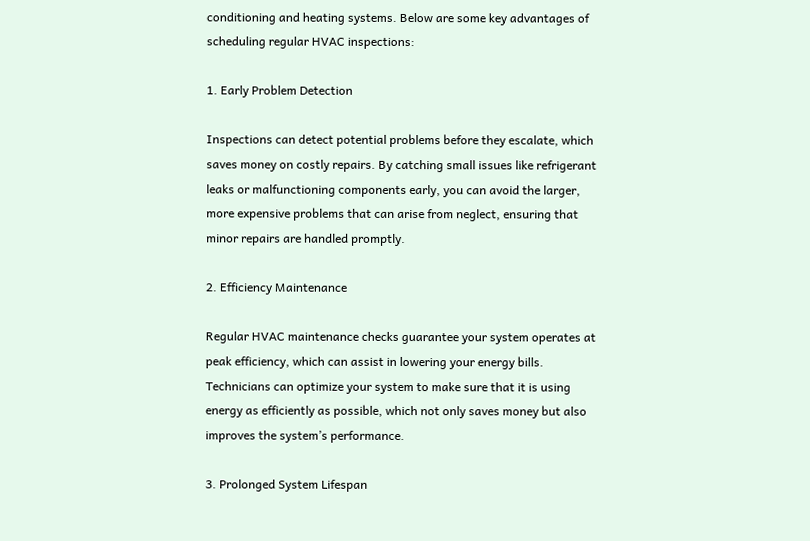conditioning and heating systems. Below are some key advantages of scheduling regular HVAC inspections:

1. Early Problem Detection

Inspections can detect potential problems before they escalate, which saves money on costly repairs. By catching small issues like refrigerant leaks or malfunctioning components early, you can avoid the larger, more expensive problems that can arise from neglect, ensuring that minor repairs are handled promptly.

2. Efficiency Maintenance

Regular HVAC maintenance checks guarantee your system operates at peak efficiency, which can assist in lowering your energy bills. Technicians can optimize your system to make sure that it is using energy as efficiently as possible, which not only saves money but also improves the system’s performance.

3. Prolonged System Lifespan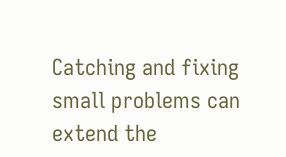Catching and fixing small problems can extend the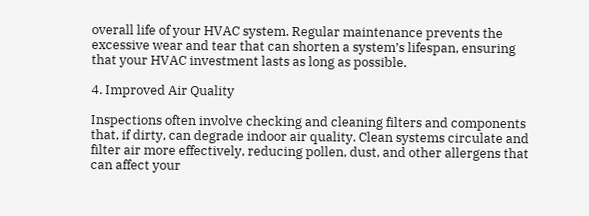overall life of your HVAC system. Regular maintenance prevents the excessive wear and tear that can shorten a system’s lifespan, ensuring that your HVAC investment lasts as long as possible.

4. Improved Air Quality

Inspections often involve checking and cleaning filters and components that, if dirty, can degrade indoor air quality. Clean systems circulate and filter air more effectively, reducing pollen, dust, and other allergens that can affect your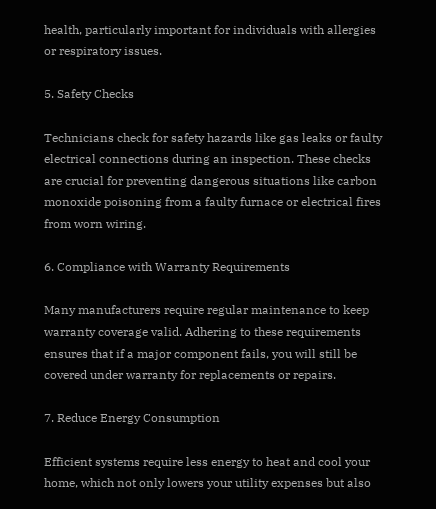health, particularly important for individuals with allergies or respiratory issues.

5. Safety Checks

Technicians check for safety hazards like gas leaks or faulty electrical connections during an inspection. These checks are crucial for preventing dangerous situations like carbon monoxide poisoning from a faulty furnace or electrical fires from worn wiring.

6. Compliance with Warranty Requirements

Many manufacturers require regular maintenance to keep warranty coverage valid. Adhering to these requirements ensures that if a major component fails, you will still be covered under warranty for replacements or repairs.

7. Reduce Energy Consumption

Efficient systems require less energy to heat and cool your home, which not only lowers your utility expenses but also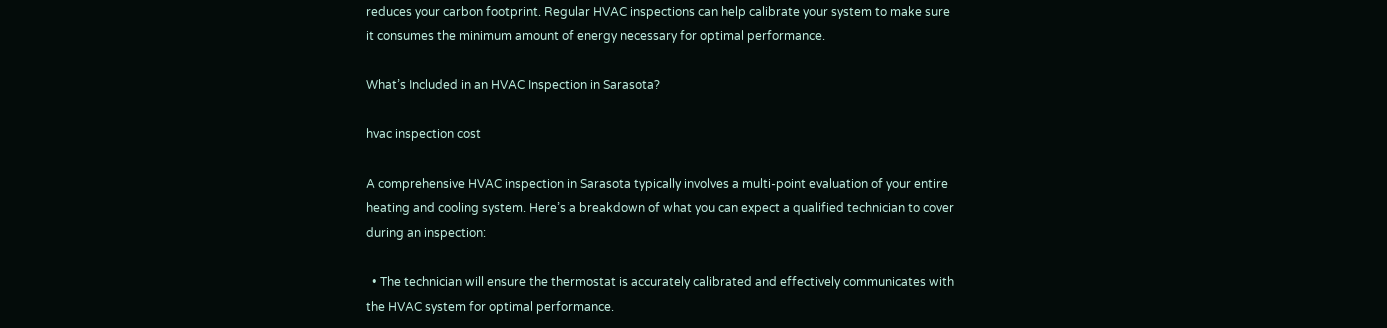reduces your carbon footprint. Regular HVAC inspections can help calibrate your system to make sure it consumes the minimum amount of energy necessary for optimal performance.

What’s Included in an HVAC Inspection in Sarasota?

hvac inspection cost

A comprehensive HVAC inspection in Sarasota typically involves a multi-point evaluation of your entire heating and cooling system. Here’s a breakdown of what you can expect a qualified technician to cover during an inspection:

  • The technician will ensure the thermostat is accurately calibrated and effectively communicates with the HVAC system for optimal performance.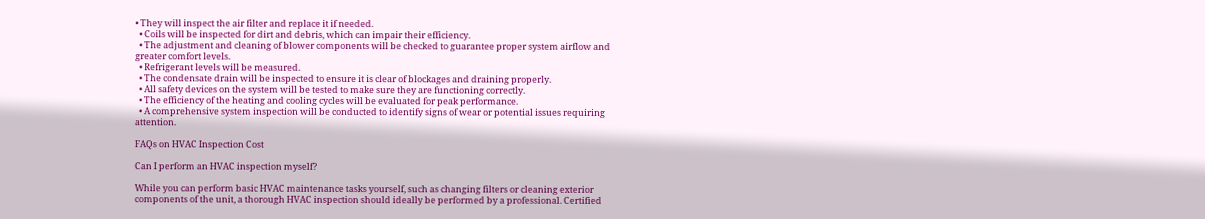• They will inspect the air filter and replace it if needed.
  • Coils will be inspected for dirt and debris, which can impair their efficiency.
  • The adjustment and cleaning of blower components will be checked to guarantee proper system airflow and greater comfort levels.
  • Refrigerant levels will be measured.
  • The condensate drain will be inspected to ensure it is clear of blockages and draining properly.
  • All safety devices on the system will be tested to make sure they are functioning correctly.
  • The efficiency of the heating and cooling cycles will be evaluated for peak performance.
  • A comprehensive system inspection will be conducted to identify signs of wear or potential issues requiring attention.

FAQs on HVAC Inspection Cost

Can I perform an HVAC inspection myself?

While you can perform basic HVAC maintenance tasks yourself, such as changing filters or cleaning exterior components of the unit, a thorough HVAC inspection should ideally be performed by a professional. Certified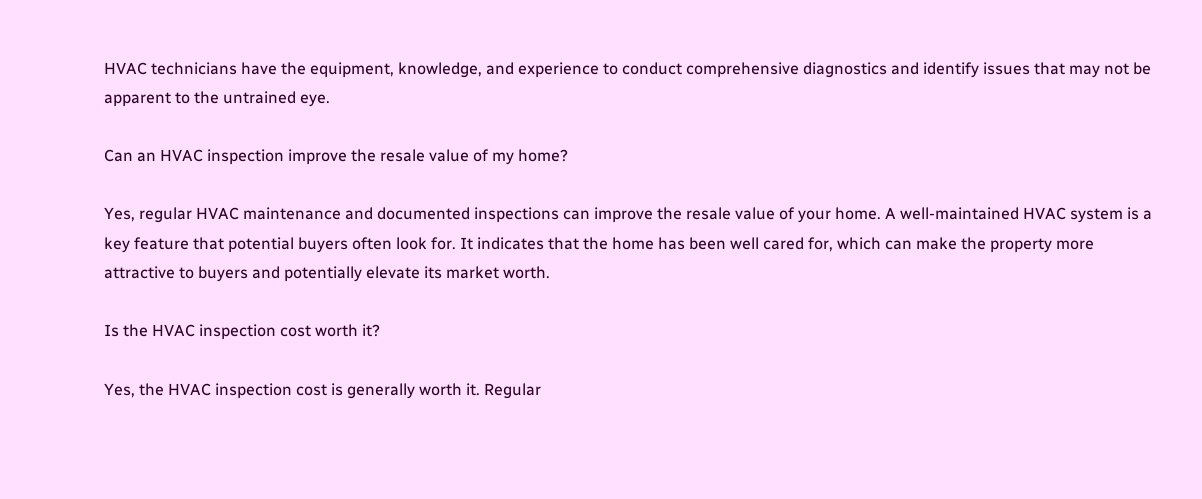HVAC technicians have the equipment, knowledge, and experience to conduct comprehensive diagnostics and identify issues that may not be apparent to the untrained eye.

Can an HVAC inspection improve the resale value of my home?

Yes, regular HVAC maintenance and documented inspections can improve the resale value of your home. A well-maintained HVAC system is a key feature that potential buyers often look for. It indicates that the home has been well cared for, which can make the property more attractive to buyers and potentially elevate its market worth.

Is the HVAC inspection cost worth it?

Yes, the HVAC inspection cost is generally worth it. Regular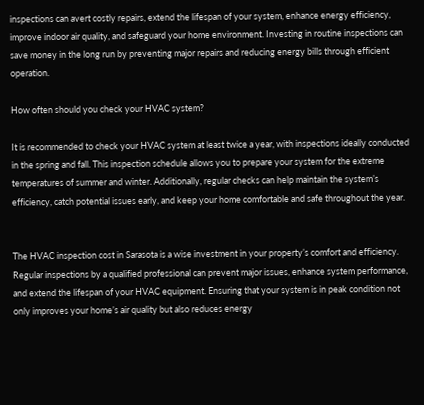inspections can avert costly repairs, extend the lifespan of your system, enhance energy efficiency, improve indoor air quality, and safeguard your home environment. Investing in routine inspections can save money in the long run by preventing major repairs and reducing energy bills through efficient operation.

How often should you check your HVAC system?

It is recommended to check your HVAC system at least twice a year, with inspections ideally conducted in the spring and fall. This inspection schedule allows you to prepare your system for the extreme temperatures of summer and winter. Additionally, regular checks can help maintain the system’s efficiency, catch potential issues early, and keep your home comfortable and safe throughout the year.


The HVAC inspection cost in Sarasota is a wise investment in your property’s comfort and efficiency. Regular inspections by a qualified professional can prevent major issues, enhance system performance, and extend the lifespan of your HVAC equipment. Ensuring that your system is in peak condition not only improves your home’s air quality but also reduces energy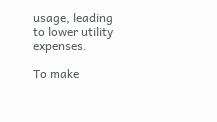usage, leading to lower utility expenses.

To make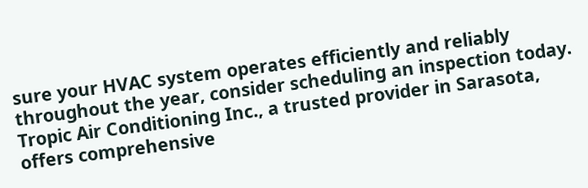sure your HVAC system operates efficiently and reliably throughout the year, consider scheduling an inspection today. Tropic Air Conditioning Inc., a trusted provider in Sarasota, offers comprehensive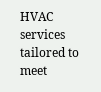HVAC services tailored to meet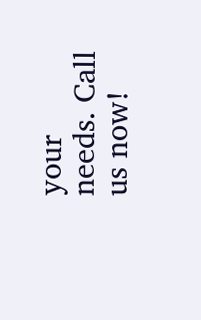your needs. Call us now!